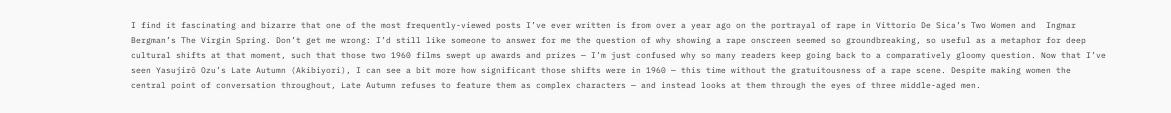I find it fascinating and bizarre that one of the most frequently-viewed posts I’ve ever written is from over a year ago on the portrayal of rape in Vittorio De Sica’s Two Women and  Ingmar Bergman’s The Virgin Spring. Don’t get me wrong: I’d still like someone to answer for me the question of why showing a rape onscreen seemed so groundbreaking, so useful as a metaphor for deep cultural shifts at that moment, such that those two 1960 films swept up awards and prizes — I’m just confused why so many readers keep going back to a comparatively gloomy question. Now that I’ve seen Yasujirō Ozu’s Late Autumn (Akibiyori), I can see a bit more how significant those shifts were in 1960 — this time without the gratuitousness of a rape scene. Despite making women the central point of conversation throughout, Late Autumn refuses to feature them as complex characters — and instead looks at them through the eyes of three middle-aged men.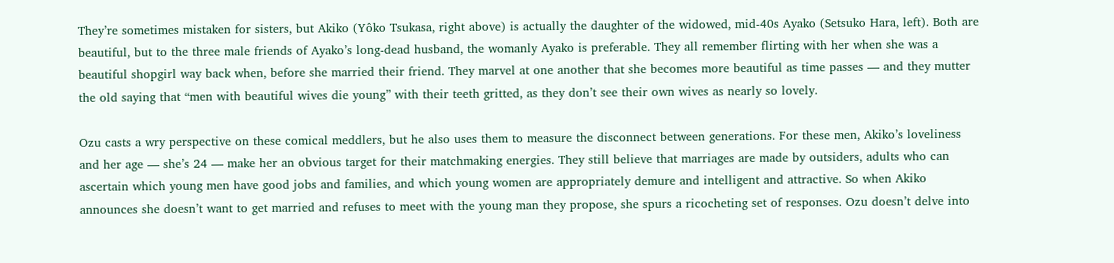They’re sometimes mistaken for sisters, but Akiko (Yôko Tsukasa, right above) is actually the daughter of the widowed, mid-40s Ayako (Setsuko Hara, left). Both are beautiful, but to the three male friends of Ayako’s long-dead husband, the womanly Ayako is preferable. They all remember flirting with her when she was a beautiful shopgirl way back when, before she married their friend. They marvel at one another that she becomes more beautiful as time passes — and they mutter the old saying that “men with beautiful wives die young” with their teeth gritted, as they don’t see their own wives as nearly so lovely.

Ozu casts a wry perspective on these comical meddlers, but he also uses them to measure the disconnect between generations. For these men, Akiko’s loveliness and her age — she’s 24 — make her an obvious target for their matchmaking energies. They still believe that marriages are made by outsiders, adults who can ascertain which young men have good jobs and families, and which young women are appropriately demure and intelligent and attractive. So when Akiko announces she doesn’t want to get married and refuses to meet with the young man they propose, she spurs a ricocheting set of responses. Ozu doesn’t delve into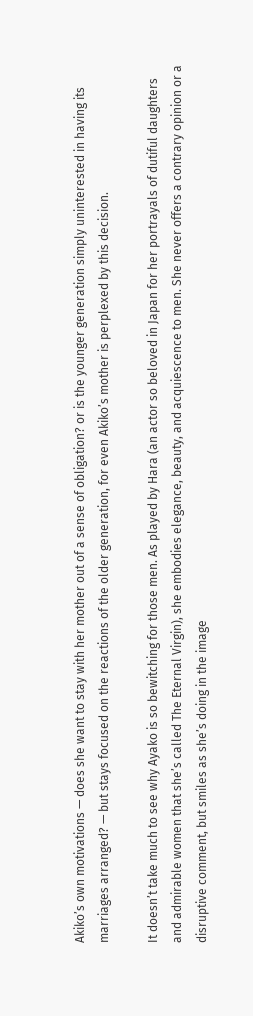Akiko’s own motivations — does she want to stay with her mother out of a sense of obligation? or is the younger generation simply uninterested in having its marriages arranged? — but stays focused on the reactions of the older generation, for even Akiko’s mother is perplexed by this decision.

It doesn’t take much to see why Ayako is so bewitching for those men. As played by Hara (an actor so beloved in Japan for her portrayals of dutiful daughters and admirable women that she’s called The Eternal Virgin), she embodies elegance, beauty, and acquiescence to men. She never offers a contrary opinion or a disruptive comment, but smiles as she’s doing in the image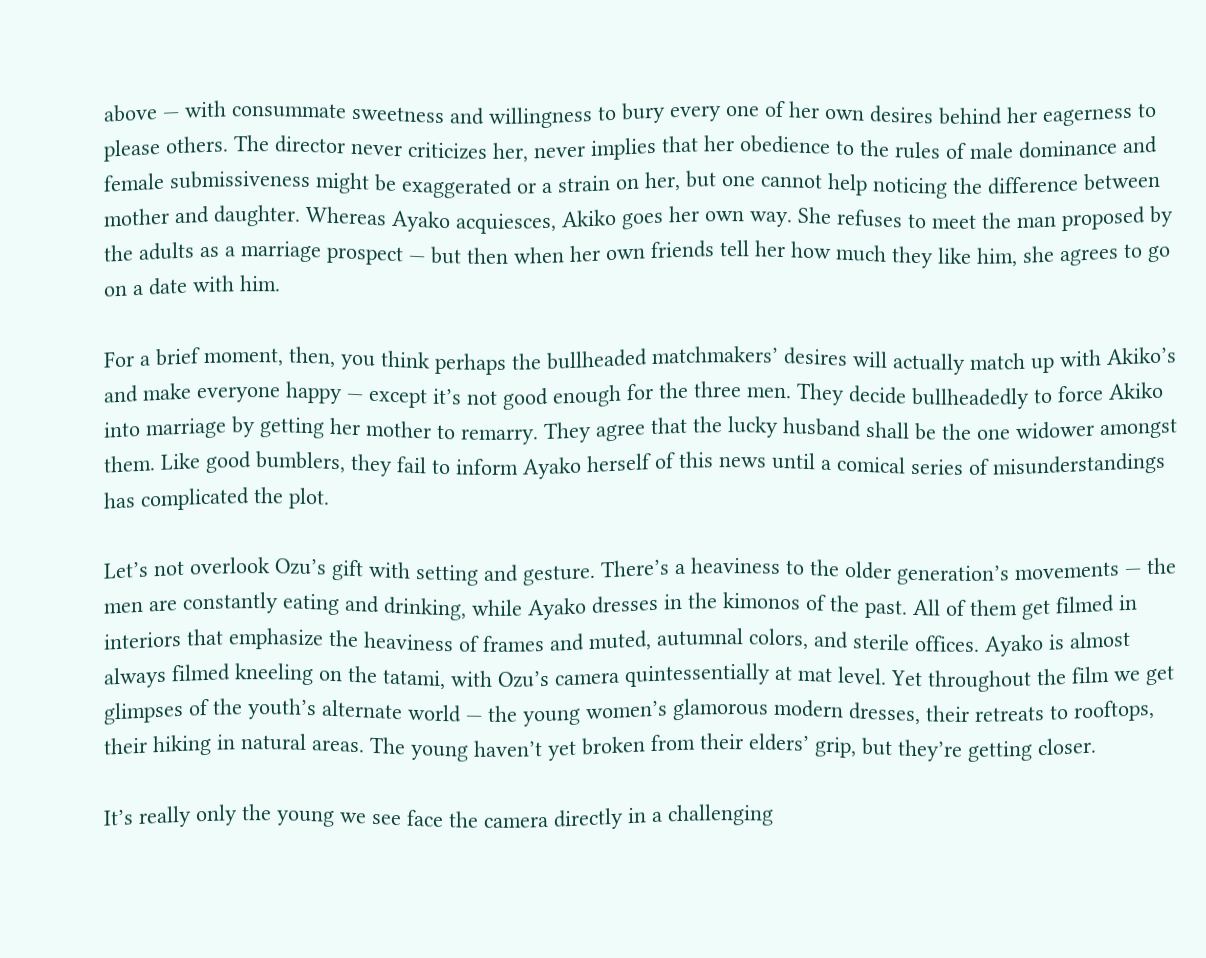above — with consummate sweetness and willingness to bury every one of her own desires behind her eagerness to please others. The director never criticizes her, never implies that her obedience to the rules of male dominance and female submissiveness might be exaggerated or a strain on her, but one cannot help noticing the difference between mother and daughter. Whereas Ayako acquiesces, Akiko goes her own way. She refuses to meet the man proposed by the adults as a marriage prospect — but then when her own friends tell her how much they like him, she agrees to go on a date with him.

For a brief moment, then, you think perhaps the bullheaded matchmakers’ desires will actually match up with Akiko’s and make everyone happy — except it’s not good enough for the three men. They decide bullheadedly to force Akiko into marriage by getting her mother to remarry. They agree that the lucky husband shall be the one widower amongst them. Like good bumblers, they fail to inform Ayako herself of this news until a comical series of misunderstandings has complicated the plot.

Let’s not overlook Ozu’s gift with setting and gesture. There’s a heaviness to the older generation’s movements — the men are constantly eating and drinking, while Ayako dresses in the kimonos of the past. All of them get filmed in interiors that emphasize the heaviness of frames and muted, autumnal colors, and sterile offices. Ayako is almost always filmed kneeling on the tatami, with Ozu’s camera quintessentially at mat level. Yet throughout the film we get glimpses of the youth’s alternate world — the young women’s glamorous modern dresses, their retreats to rooftops, their hiking in natural areas. The young haven’t yet broken from their elders’ grip, but they’re getting closer.

It’s really only the young we see face the camera directly in a challenging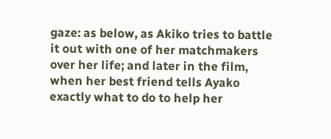gaze: as below, as Akiko tries to battle it out with one of her matchmakers over her life; and later in the film, when her best friend tells Ayako exactly what to do to help her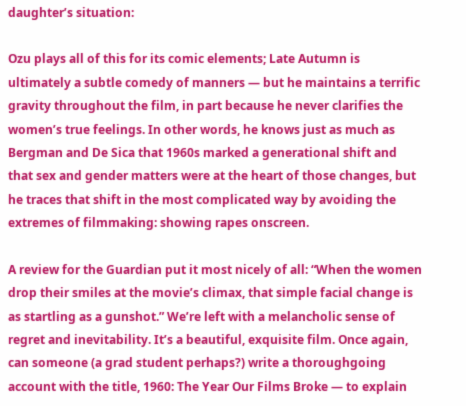daughter’s situation:

Ozu plays all of this for its comic elements; Late Autumn is ultimately a subtle comedy of manners — but he maintains a terrific gravity throughout the film, in part because he never clarifies the women’s true feelings. In other words, he knows just as much as Bergman and De Sica that 1960s marked a generational shift and that sex and gender matters were at the heart of those changes, but he traces that shift in the most complicated way by avoiding the extremes of filmmaking: showing rapes onscreen.

A review for the Guardian put it most nicely of all: “When the women drop their smiles at the movie’s climax, that simple facial change is as startling as a gunshot.” We’re left with a melancholic sense of regret and inevitability. It’s a beautiful, exquisite film. Once again, can someone (a grad student perhaps?) write a thoroughgoing account with the title, 1960: The Year Our Films Broke — to explain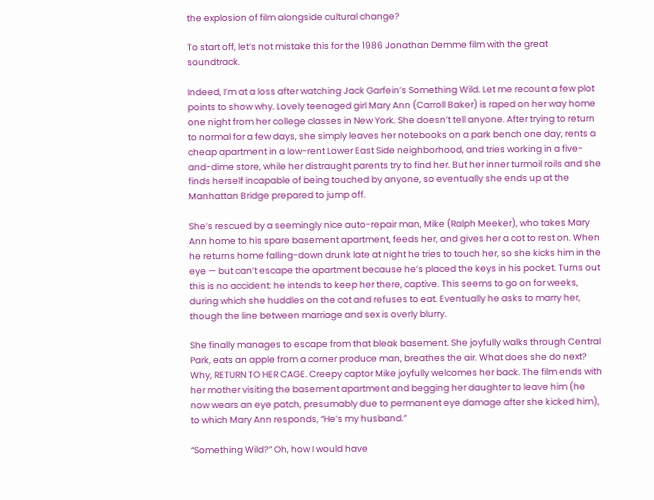the explosion of film alongside cultural change?

To start off, let’s not mistake this for the 1986 Jonathan Demme film with the great soundtrack.

Indeed, I’m at a loss after watching Jack Garfein’s Something Wild. Let me recount a few plot points to show why. Lovely teenaged girl Mary Ann (Carroll Baker) is raped on her way home one night from her college classes in New York. She doesn’t tell anyone. After trying to return to normal for a few days, she simply leaves her notebooks on a park bench one day, rents a cheap apartment in a low-rent Lower East Side neighborhood, and tries working in a five-and-dime store, while her distraught parents try to find her. But her inner turmoil roils and she finds herself incapable of being touched by anyone, so eventually she ends up at the Manhattan Bridge prepared to jump off.

She’s rescued by a seemingly nice auto-repair man, Mike (Ralph Meeker), who takes Mary Ann home to his spare basement apartment, feeds her, and gives her a cot to rest on. When he returns home falling-down drunk late at night he tries to touch her, so she kicks him in the eye — but can’t escape the apartment because he’s placed the keys in his pocket. Turns out this is no accident: he intends to keep her there, captive. This seems to go on for weeks, during which she huddles on the cot and refuses to eat. Eventually he asks to marry her, though the line between marriage and sex is overly blurry.

She finally manages to escape from that bleak basement. She joyfully walks through Central Park, eats an apple from a corner produce man, breathes the air. What does she do next? Why, RETURN TO HER CAGE. Creepy captor Mike joyfully welcomes her back. The film ends with her mother visiting the basement apartment and begging her daughter to leave him (he now wears an eye patch, presumably due to permanent eye damage after she kicked him), to which Mary Ann responds, “He’s my husband.”

“Something Wild?” Oh, how I would have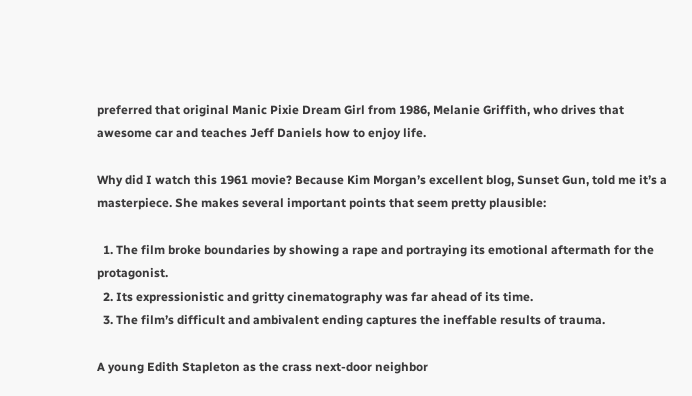preferred that original Manic Pixie Dream Girl from 1986, Melanie Griffith, who drives that awesome car and teaches Jeff Daniels how to enjoy life.

Why did I watch this 1961 movie? Because Kim Morgan’s excellent blog, Sunset Gun, told me it’s a masterpiece. She makes several important points that seem pretty plausible:

  1. The film broke boundaries by showing a rape and portraying its emotional aftermath for the protagonist.
  2. Its expressionistic and gritty cinematography was far ahead of its time.
  3. The film’s difficult and ambivalent ending captures the ineffable results of trauma.

A young Edith Stapleton as the crass next-door neighbor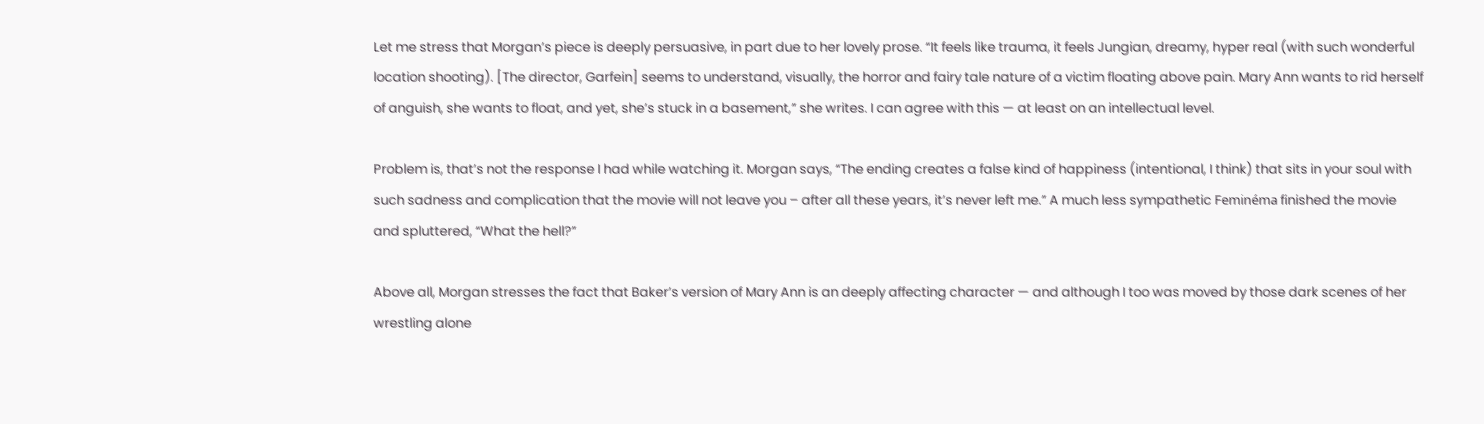Let me stress that Morgan’s piece is deeply persuasive, in part due to her lovely prose. “It feels like trauma, it feels Jungian, dreamy, hyper real (with such wonderful location shooting). [The director, Garfein] seems to understand, visually, the horror and fairy tale nature of a victim floating above pain. Mary Ann wants to rid herself of anguish, she wants to float, and yet, she’s stuck in a basement,” she writes. I can agree with this — at least on an intellectual level.

Problem is, that’s not the response I had while watching it. Morgan says, “The ending creates a false kind of happiness (intentional, I think) that sits in your soul with such sadness and complication that the movie will not leave you – after all these years, it’s never left me.” A much less sympathetic Feminéma finished the movie and spluttered, “What the hell?”

Above all, Morgan stresses the fact that Baker’s version of Mary Ann is an deeply affecting character — and although I too was moved by those dark scenes of her wrestling alone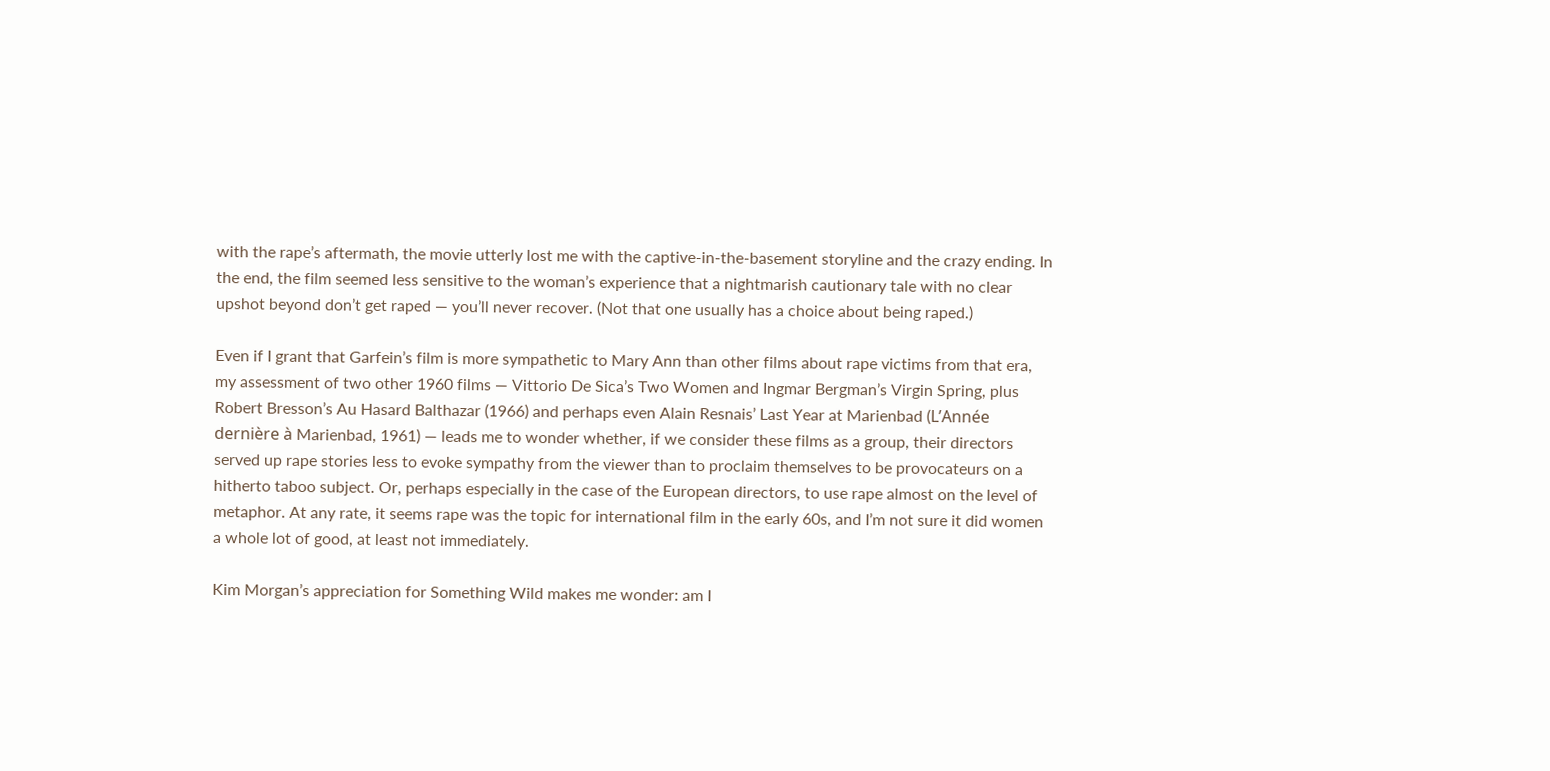with the rape’s aftermath, the movie utterly lost me with the captive-in-the-basement storyline and the crazy ending. In the end, the film seemed less sensitive to the woman’s experience that a nightmarish cautionary tale with no clear upshot beyond don’t get raped — you’ll never recover. (Not that one usually has a choice about being raped.)

Even if I grant that Garfein’s film is more sympathetic to Mary Ann than other films about rape victims from that era, my assessment of two other 1960 films — Vittorio De Sica’s Two Women and Ingmar Bergman’s Virgin Spring, plus Robert Bresson’s Au Hasard Balthazar (1966) and perhaps even Alain Resnais’ Last Year at Marienbad (L’Année dernière à Marienbad, 1961) — leads me to wonder whether, if we consider these films as a group, their directors served up rape stories less to evoke sympathy from the viewer than to proclaim themselves to be provocateurs on a hitherto taboo subject. Or, perhaps especially in the case of the European directors, to use rape almost on the level of metaphor. At any rate, it seems rape was the topic for international film in the early 60s, and I’m not sure it did women a whole lot of good, at least not immediately.

Kim Morgan’s appreciation for Something Wild makes me wonder: am I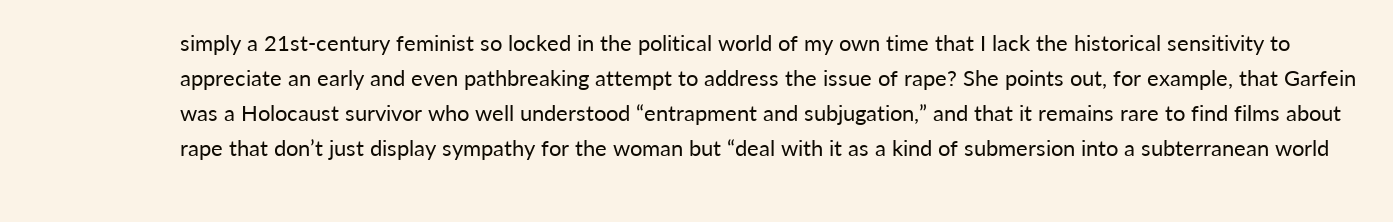simply a 21st-century feminist so locked in the political world of my own time that I lack the historical sensitivity to appreciate an early and even pathbreaking attempt to address the issue of rape? She points out, for example, that Garfein was a Holocaust survivor who well understood “entrapment and subjugation,” and that it remains rare to find films about rape that don’t just display sympathy for the woman but “deal with it as a kind of submersion into a subterranean world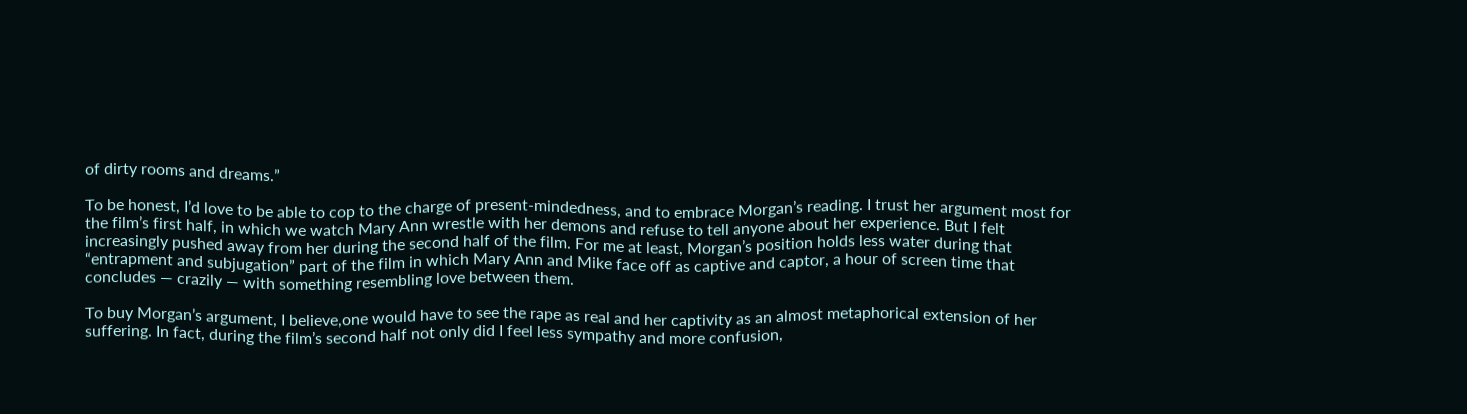of dirty rooms and dreams.”

To be honest, I’d love to be able to cop to the charge of present-mindedness, and to embrace Morgan’s reading. I trust her argument most for the film’s first half, in which we watch Mary Ann wrestle with her demons and refuse to tell anyone about her experience. But I felt increasingly pushed away from her during the second half of the film. For me at least, Morgan’s position holds less water during that “entrapment and subjugation” part of the film in which Mary Ann and Mike face off as captive and captor, a hour of screen time that concludes — crazily — with something resembling love between them.

To buy Morgan’s argument, I believe,one would have to see the rape as real and her captivity as an almost metaphorical extension of her suffering. In fact, during the film’s second half not only did I feel less sympathy and more confusion,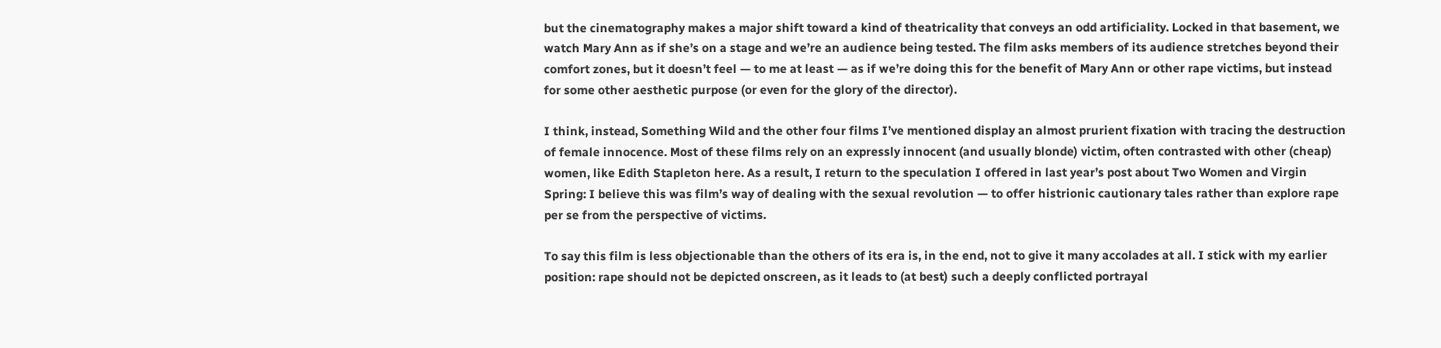but the cinematography makes a major shift toward a kind of theatricality that conveys an odd artificiality. Locked in that basement, we watch Mary Ann as if she’s on a stage and we’re an audience being tested. The film asks members of its audience stretches beyond their comfort zones, but it doesn’t feel — to me at least — as if we’re doing this for the benefit of Mary Ann or other rape victims, but instead for some other aesthetic purpose (or even for the glory of the director).

I think, instead, Something Wild and the other four films I’ve mentioned display an almost prurient fixation with tracing the destruction of female innocence. Most of these films rely on an expressly innocent (and usually blonde) victim, often contrasted with other (cheap) women, like Edith Stapleton here. As a result, I return to the speculation I offered in last year’s post about Two Women and Virgin Spring: I believe this was film’s way of dealing with the sexual revolution — to offer histrionic cautionary tales rather than explore rape per se from the perspective of victims.

To say this film is less objectionable than the others of its era is, in the end, not to give it many accolades at all. I stick with my earlier position: rape should not be depicted onscreen, as it leads to (at best) such a deeply conflicted portrayal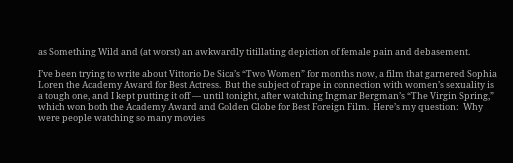as Something Wild and (at worst) an awkwardly titillating depiction of female pain and debasement.

I’ve been trying to write about Vittorio De Sica’s “Two Women” for months now, a film that garnered Sophia Loren the Academy Award for Best Actress.  But the subject of rape in connection with women’s sexuality is a tough one, and I kept putting it off — until tonight, after watching Ingmar Bergman’s “The Virgin Spring,” which won both the Academy Award and Golden Globe for Best Foreign Film.  Here’s my question:  Why were people watching so many movies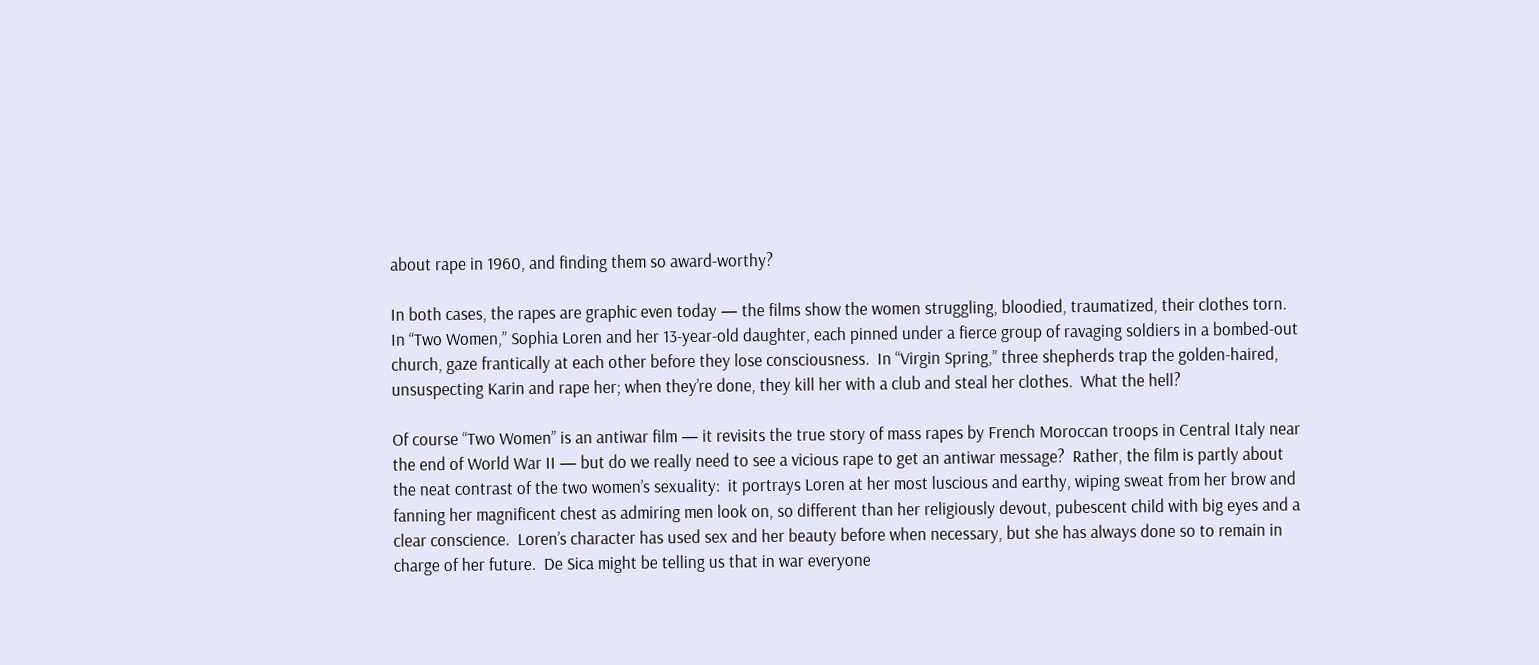about rape in 1960, and finding them so award-worthy?

In both cases, the rapes are graphic even today — the films show the women struggling, bloodied, traumatized, their clothes torn.  In “Two Women,” Sophia Loren and her 13-year-old daughter, each pinned under a fierce group of ravaging soldiers in a bombed-out church, gaze frantically at each other before they lose consciousness.  In “Virgin Spring,” three shepherds trap the golden-haired, unsuspecting Karin and rape her; when they’re done, they kill her with a club and steal her clothes.  What the hell?

Of course “Two Women” is an antiwar film — it revisits the true story of mass rapes by French Moroccan troops in Central Italy near the end of World War II — but do we really need to see a vicious rape to get an antiwar message?  Rather, the film is partly about the neat contrast of the two women’s sexuality:  it portrays Loren at her most luscious and earthy, wiping sweat from her brow and fanning her magnificent chest as admiring men look on, so different than her religiously devout, pubescent child with big eyes and a clear conscience.  Loren’s character has used sex and her beauty before when necessary, but she has always done so to remain in charge of her future.  De Sica might be telling us that in war everyone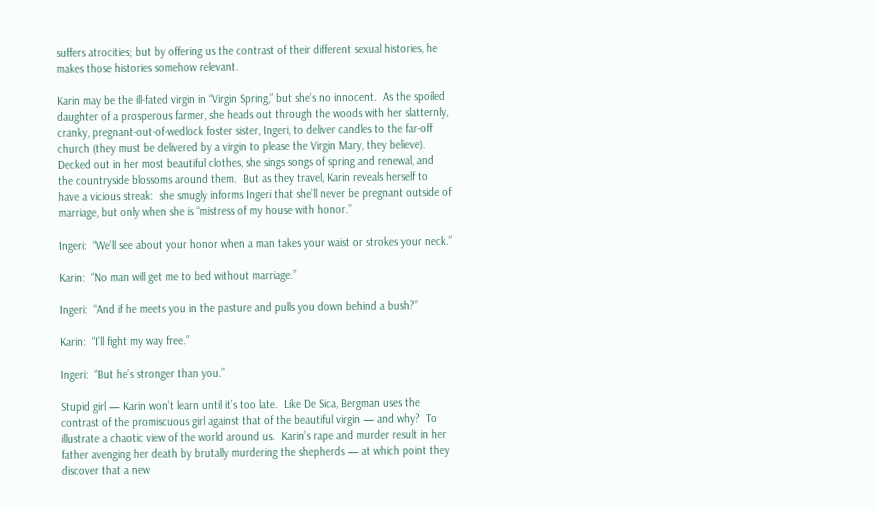suffers atrocities; but by offering us the contrast of their different sexual histories, he makes those histories somehow relevant.

Karin may be the ill-fated virgin in “Virgin Spring,” but she’s no innocent.  As the spoiled daughter of a prosperous farmer, she heads out through the woods with her slatternly, cranky, pregnant-out-of-wedlock foster sister, Ingeri, to deliver candles to the far-off church (they must be delivered by a virgin to please the Virgin Mary, they believe).  Decked out in her most beautiful clothes, she sings songs of spring and renewal, and the countryside blossoms around them.  But as they travel, Karin reveals herself to have a vicious streak:  she smugly informs Ingeri that she’ll never be pregnant outside of marriage, but only when she is “mistress of my house with honor.”

Ingeri:  “We’ll see about your honor when a man takes your waist or strokes your neck.”

Karin:  “No man will get me to bed without marriage.”

Ingeri:  “And if he meets you in the pasture and pulls you down behind a bush?”

Karin:  “I’ll fight my way free.”

Ingeri:  “But he’s stronger than you.”

Stupid girl — Karin won’t learn until it’s too late.  Like De Sica, Bergman uses the contrast of the promiscuous girl against that of the beautiful virgin — and why?  To illustrate a chaotic view of the world around us.  Karin’s rape and murder result in her father avenging her death by brutally murdering the shepherds — at which point they discover that a new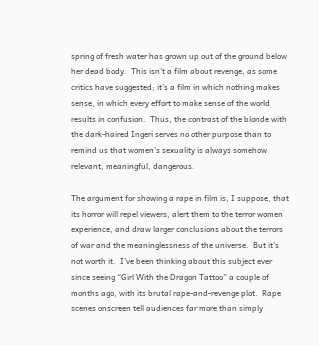spring of fresh water has grown up out of the ground below her dead body.  This isn’t a film about revenge, as some critics have suggested; it’s a film in which nothing makes sense, in which every effort to make sense of the world results in confusion.  Thus, the contrast of the blonde with the dark-haired Ingeri serves no other purpose than to remind us that women’s sexuality is always somehow relevant, meaningful, dangerous.

The argument for showing a rape in film is, I suppose, that its horror will repel viewers, alert them to the terror women experience, and draw larger conclusions about the terrors of war and the meaninglessness of the universe.  But it’s not worth it.  I’ve been thinking about this subject ever since seeing “Girl With the Dragon Tattoo” a couple of months ago, with its brutal rape-and-revenge plot.  Rape scenes onscreen tell audiences far more than simply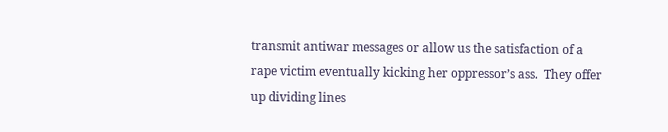transmit antiwar messages or allow us the satisfaction of a rape victim eventually kicking her oppressor’s ass.  They offer up dividing lines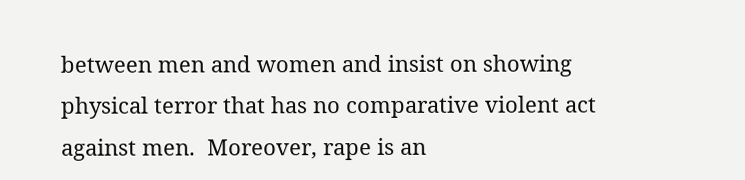between men and women and insist on showing physical terror that has no comparative violent act against men.  Moreover, rape is an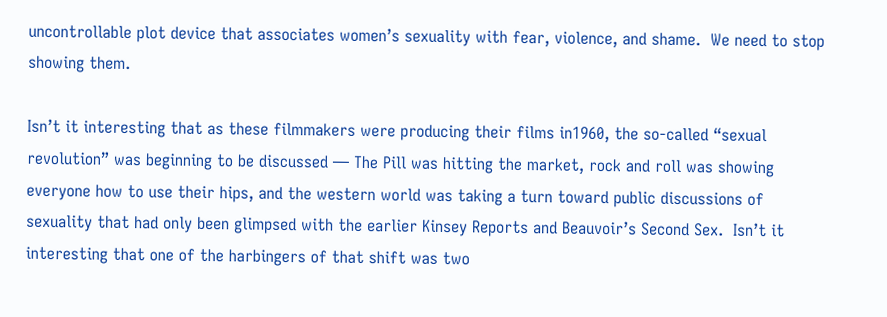uncontrollable plot device that associates women’s sexuality with fear, violence, and shame.  We need to stop showing them.

Isn’t it interesting that as these filmmakers were producing their films in1960, the so-called “sexual revolution” was beginning to be discussed — The Pill was hitting the market, rock and roll was showing everyone how to use their hips, and the western world was taking a turn toward public discussions of sexuality that had only been glimpsed with the earlier Kinsey Reports and Beauvoir’s Second Sex.  Isn’t it interesting that one of the harbingers of that shift was two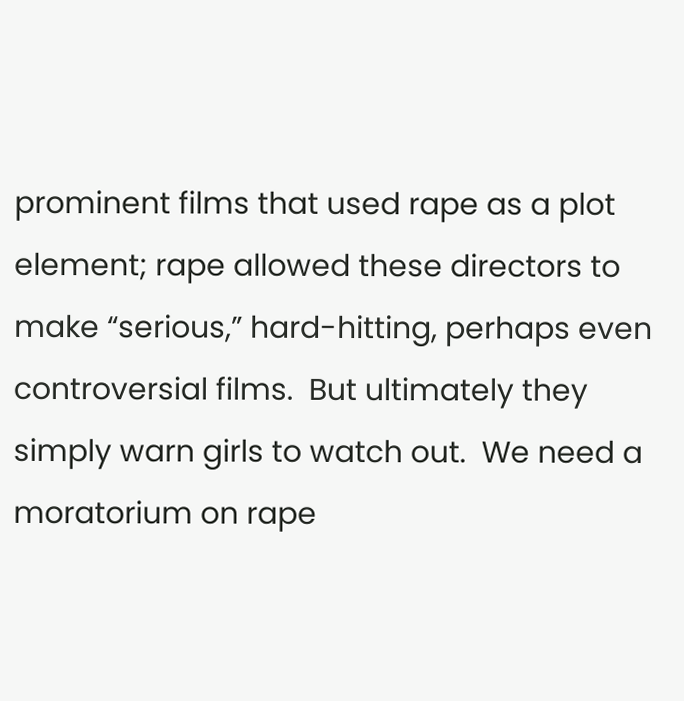prominent films that used rape as a plot element; rape allowed these directors to make “serious,” hard-hitting, perhaps even controversial films.  But ultimately they simply warn girls to watch out.  We need a moratorium on rape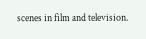scenes in film and television.